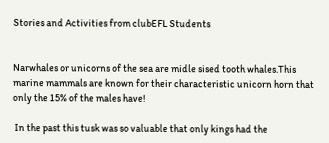Stories and Activities from clubEFL Students


Narwhales or unicorns of the sea are midle sised tooth whales.This marine mammals are known for their characteristic unicorn horn that only the 15% of the males have!

 In the past this tusk was so valuable that only kings had the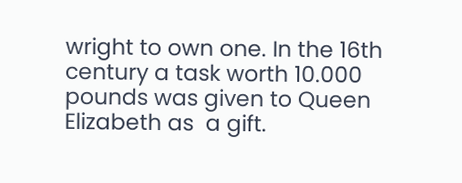wright to own one. In the 16th century a task worth 10.000 pounds was given to Queen Elizabeth as  a gift.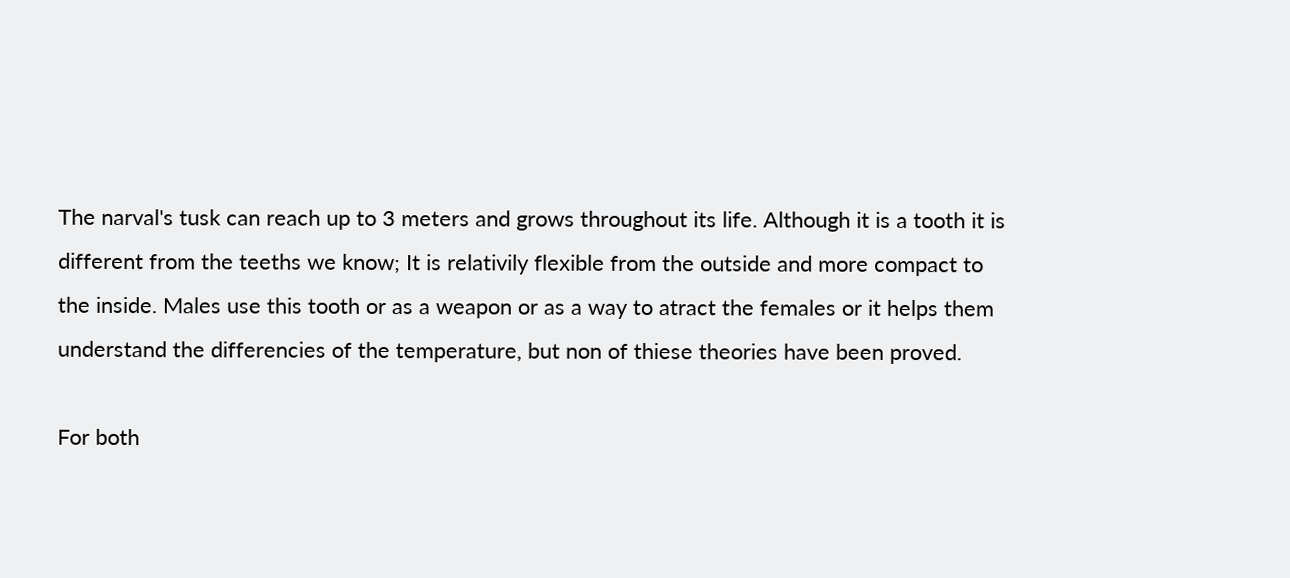The narval's tusk can reach up to 3 meters and grows throughout its life. Although it is a tooth it is different from the teeths we know; It is relativily flexible from the outside and more compact to the inside. Males use this tooth or as a weapon or as a way to atract the females or it helps them understand the differencies of the temperature, but non of thiese theories have been proved.

For both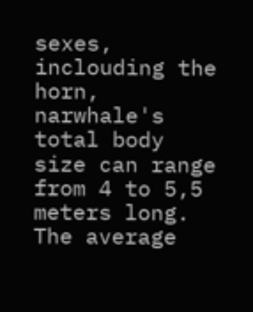sexes, inclouding the horn, narwhale's total body size can range from 4 to 5,5 meters long. The average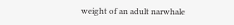weight of an adult narwhale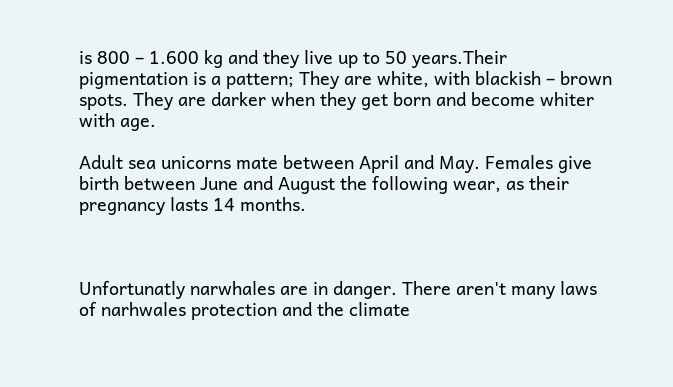is 800 – 1.600 kg and they live up to 50 years.Their pigmentation is a pattern; They are white, with blackish – brown spots. They are darker when they get born and become whiter with age.

Adult sea unicorns mate between April and May. Females give birth between June and August the following wear, as their pregnancy lasts 14 months.



Unfortunatly narwhales are in danger. There aren't many laws of narhwales protection and the climate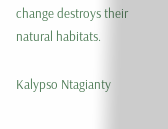change destroys their natural habitats.

Kalypso Ntagianty